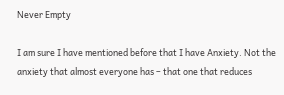Never Empty

I am sure I have mentioned before that I have Anxiety. Not the anxiety that almost everyone has – that one that reduces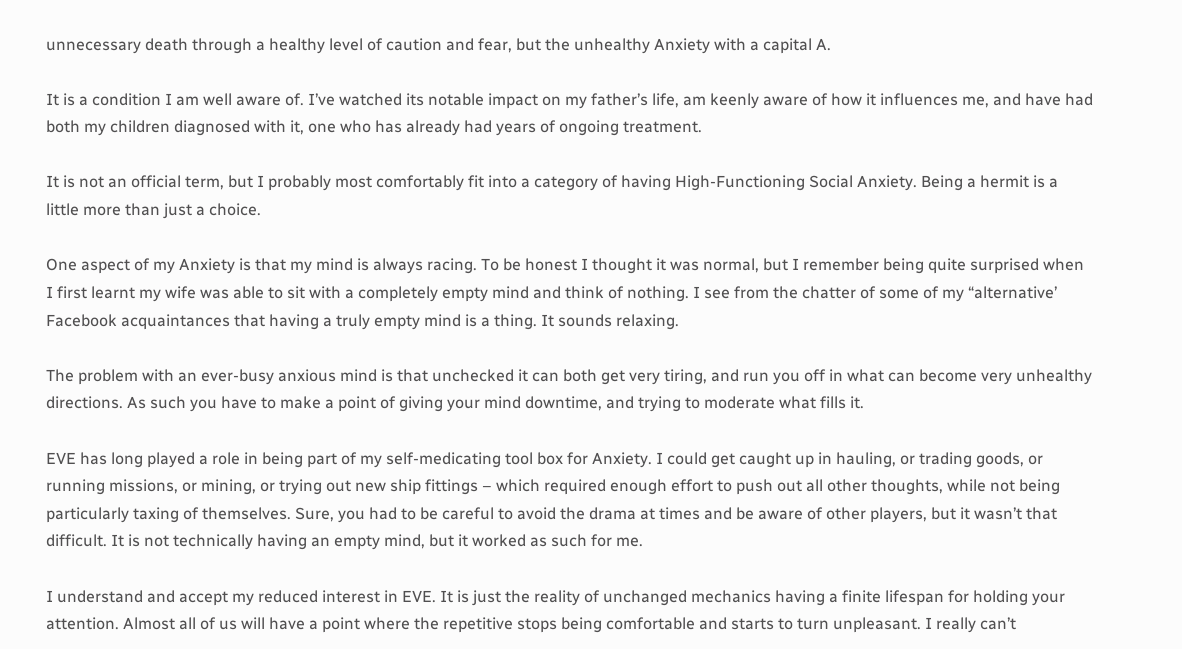unnecessary death through a healthy level of caution and fear, but the unhealthy Anxiety with a capital A.

It is a condition I am well aware of. I’ve watched its notable impact on my father’s life, am keenly aware of how it influences me, and have had both my children diagnosed with it, one who has already had years of ongoing treatment.

It is not an official term, but I probably most comfortably fit into a category of having High-Functioning Social Anxiety. Being a hermit is a little more than just a choice.

One aspect of my Anxiety is that my mind is always racing. To be honest I thought it was normal, but I remember being quite surprised when I first learnt my wife was able to sit with a completely empty mind and think of nothing. I see from the chatter of some of my “alternative’ Facebook acquaintances that having a truly empty mind is a thing. It sounds relaxing.

The problem with an ever-busy anxious mind is that unchecked it can both get very tiring, and run you off in what can become very unhealthy directions. As such you have to make a point of giving your mind downtime, and trying to moderate what fills it.

EVE has long played a role in being part of my self-medicating tool box for Anxiety. I could get caught up in hauling, or trading goods, or running missions, or mining, or trying out new ship fittings – which required enough effort to push out all other thoughts, while not being particularly taxing of themselves. Sure, you had to be careful to avoid the drama at times and be aware of other players, but it wasn’t that difficult. It is not technically having an empty mind, but it worked as such for me.

I understand and accept my reduced interest in EVE. It is just the reality of unchanged mechanics having a finite lifespan for holding your attention. Almost all of us will have a point where the repetitive stops being comfortable and starts to turn unpleasant. I really can’t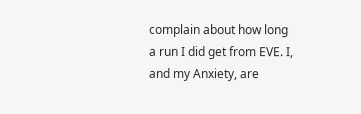complain about how long a run I did get from EVE. I, and my Anxiety, are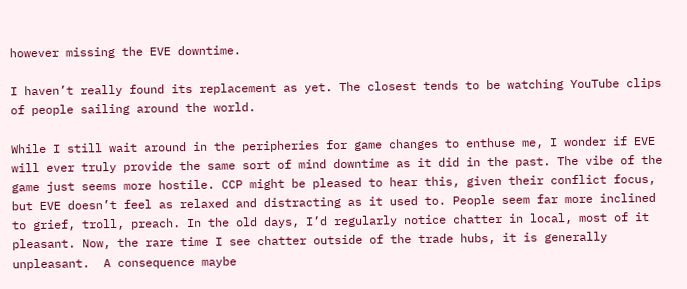however missing the EVE downtime.

I haven’t really found its replacement as yet. The closest tends to be watching YouTube clips of people sailing around the world.

While I still wait around in the peripheries for game changes to enthuse me, I wonder if EVE will ever truly provide the same sort of mind downtime as it did in the past. The vibe of the game just seems more hostile. CCP might be pleased to hear this, given their conflict focus, but EVE doesn’t feel as relaxed and distracting as it used to. People seem far more inclined to grief, troll, preach. In the old days, I’d regularly notice chatter in local, most of it pleasant. Now, the rare time I see chatter outside of the trade hubs, it is generally unpleasant.  A consequence maybe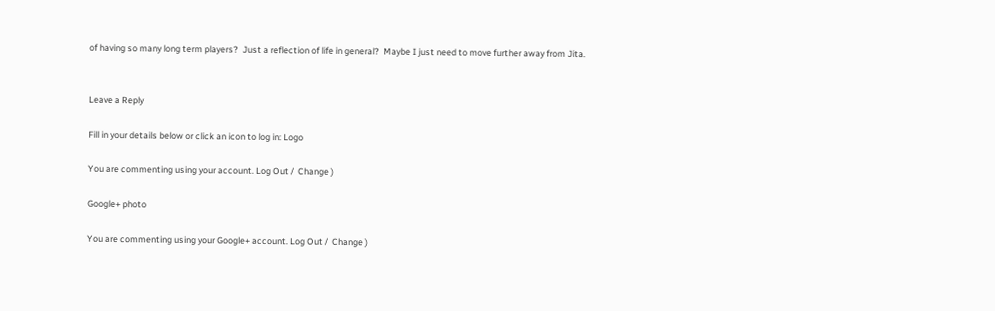of having so many long term players?  Just a reflection of life in general?  Maybe I just need to move further away from Jita.


Leave a Reply

Fill in your details below or click an icon to log in: Logo

You are commenting using your account. Log Out /  Change )

Google+ photo

You are commenting using your Google+ account. Log Out /  Change )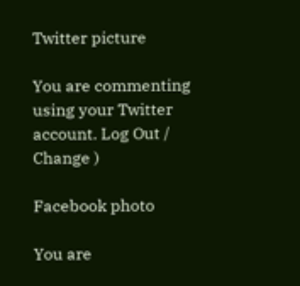Twitter picture

You are commenting using your Twitter account. Log Out /  Change )

Facebook photo

You are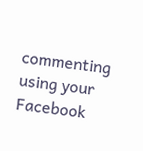commenting using your Facebook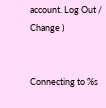account. Log Out /  Change )


Connecting to %s